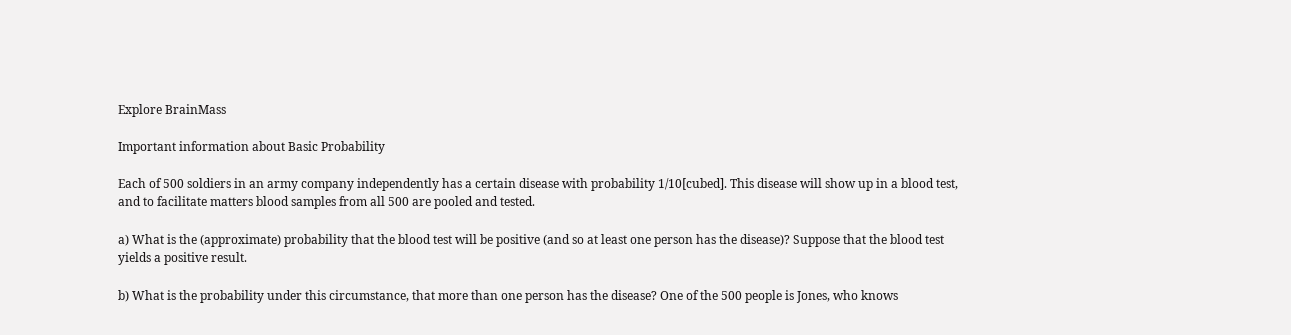Explore BrainMass

Important information about Basic Probability

Each of 500 soldiers in an army company independently has a certain disease with probability 1/10[cubed]. This disease will show up in a blood test, and to facilitate matters blood samples from all 500 are pooled and tested.

a) What is the (approximate) probability that the blood test will be positive (and so at least one person has the disease)? Suppose that the blood test yields a positive result.

b) What is the probability under this circumstance, that more than one person has the disease? One of the 500 people is Jones, who knows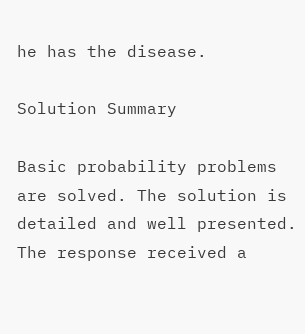he has the disease.

Solution Summary

Basic probability problems are solved. The solution is detailed and well presented. The response received a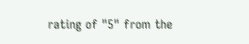rating of "5" from the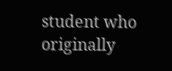student who originally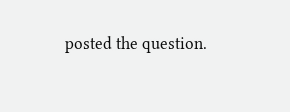posted the question.